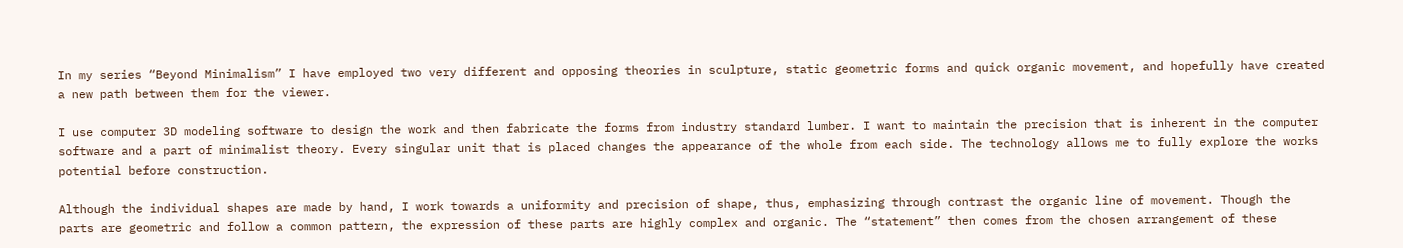In my series “Beyond Minimalism” I have employed two very different and opposing theories in sculpture, static geometric forms and quick organic movement, and hopefully have created a new path between them for the viewer.

I use computer 3D modeling software to design the work and then fabricate the forms from industry standard lumber. I want to maintain the precision that is inherent in the computer software and a part of minimalist theory. Every singular unit that is placed changes the appearance of the whole from each side. The technology allows me to fully explore the works potential before construction.

Although the individual shapes are made by hand, I work towards a uniformity and precision of shape, thus, emphasizing through contrast the organic line of movement. Though the parts are geometric and follow a common pattern, the expression of these parts are highly complex and organic. The “statement” then comes from the chosen arrangement of these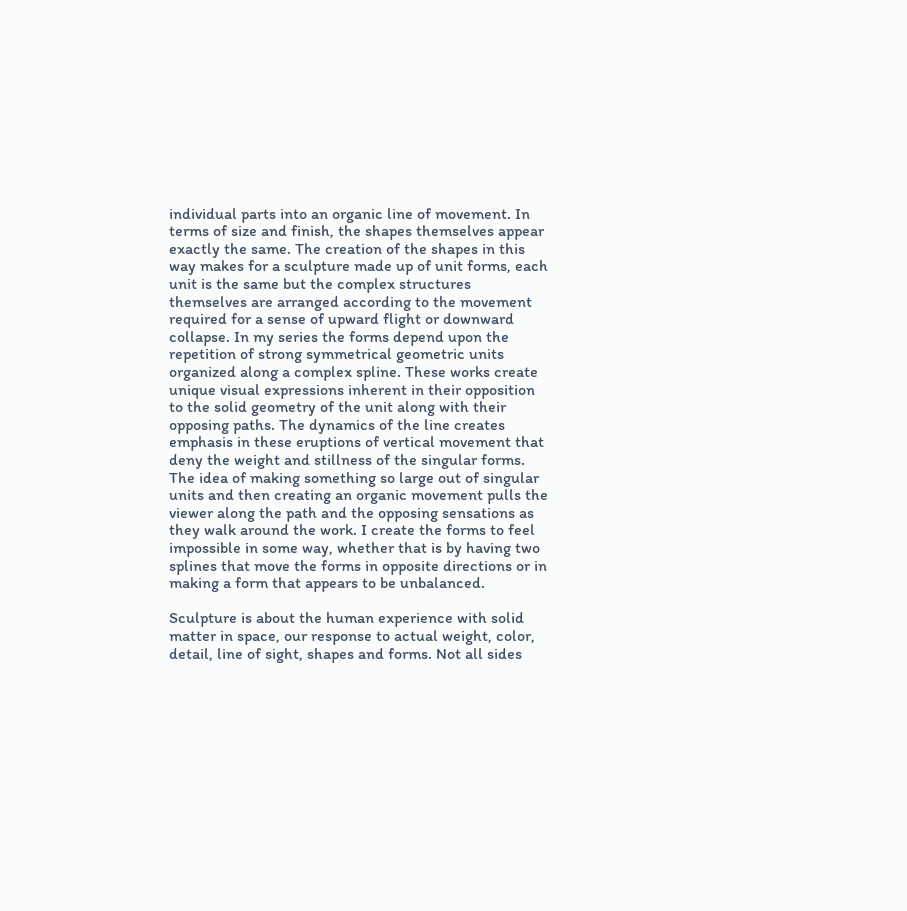individual parts into an organic line of movement. In terms of size and finish, the shapes themselves appear exactly the same. The creation of the shapes in this way makes for a sculpture made up of unit forms, each unit is the same but the complex structures themselves are arranged according to the movement required for a sense of upward flight or downward collapse. In my series the forms depend upon the repetition of strong symmetrical geometric units organized along a complex spline. These works create unique visual expressions inherent in their opposition to the solid geometry of the unit along with their opposing paths. The dynamics of the line creates emphasis in these eruptions of vertical movement that deny the weight and stillness of the singular forms. The idea of making something so large out of singular units and then creating an organic movement pulls the viewer along the path and the opposing sensations as they walk around the work. I create the forms to feel impossible in some way, whether that is by having two splines that move the forms in opposite directions or in making a form that appears to be unbalanced.

Sculpture is about the human experience with solid matter in space, our response to actual weight, color, detail, line of sight, shapes and forms. Not all sides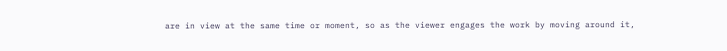are in view at the same time or moment, so as the viewer engages the work by moving around it,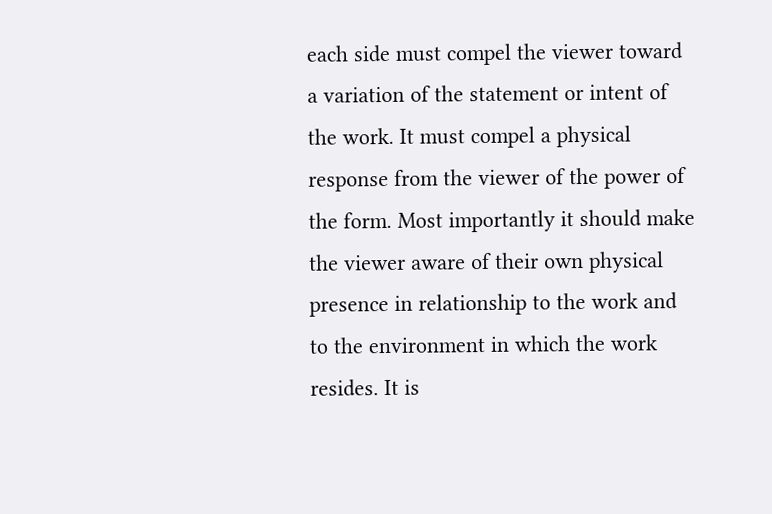each side must compel the viewer toward a variation of the statement or intent of the work. It must compel a physical response from the viewer of the power of the form. Most importantly it should make the viewer aware of their own physical presence in relationship to the work and to the environment in which the work resides. It is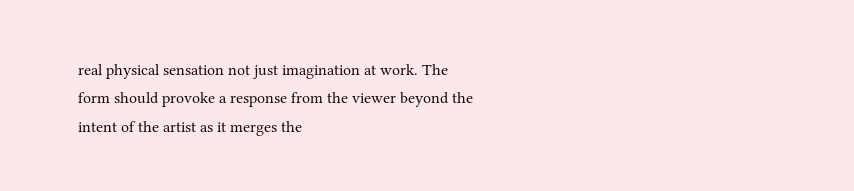real physical sensation not just imagination at work. The form should provoke a response from the viewer beyond the intent of the artist as it merges the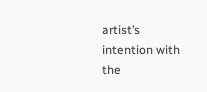artist’s intention with the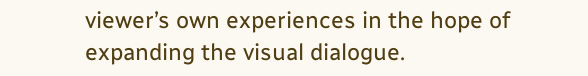viewer’s own experiences in the hope of expanding the visual dialogue.